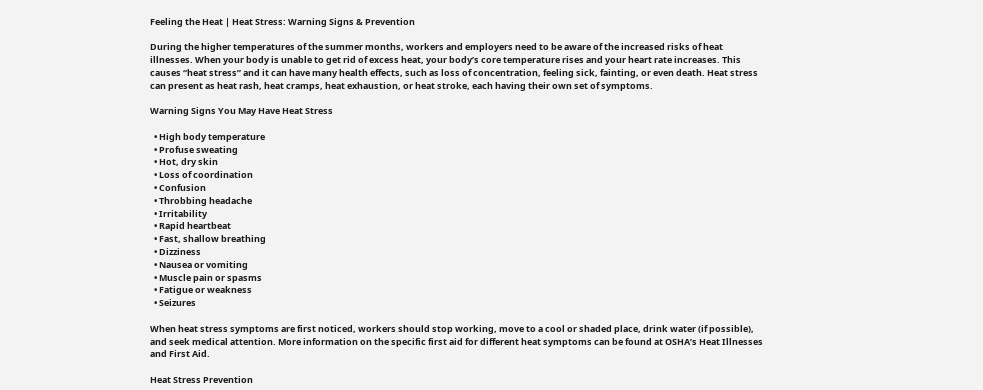Feeling the Heat | Heat Stress: Warning Signs & Prevention

During the higher temperatures of the summer months, workers and employers need to be aware of the increased risks of heat illnesses. When your body is unable to get rid of excess heat, your body’s core temperature rises and your heart rate increases. This causes “heat stress” and it can have many health effects, such as loss of concentration, feeling sick, fainting, or even death. Heat stress can present as heat rash, heat cramps, heat exhaustion, or heat stroke, each having their own set of symptoms.

Warning Signs You May Have Heat Stress

  • High body temperature
  • Profuse sweating
  • Hot, dry skin
  • Loss of coordination
  • Confusion
  • Throbbing headache
  • Irritability
  • Rapid heartbeat
  • Fast, shallow breathing
  • Dizziness
  • Nausea or vomiting
  • Muscle pain or spasms
  • Fatigue or weakness
  • Seizures

When heat stress symptoms are first noticed, workers should stop working, move to a cool or shaded place, drink water (if possible), and seek medical attention. More information on the specific first aid for different heat symptoms can be found at OSHA’s Heat Illnesses and First Aid.

Heat Stress Prevention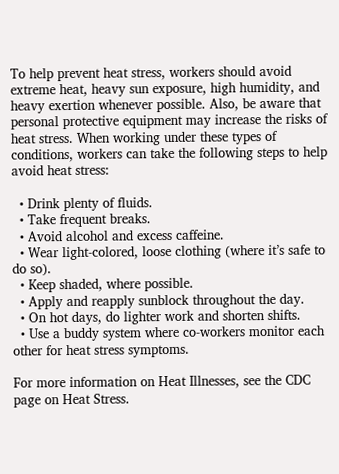To help prevent heat stress, workers should avoid extreme heat, heavy sun exposure, high humidity, and heavy exertion whenever possible. Also, be aware that personal protective equipment may increase the risks of heat stress. When working under these types of conditions, workers can take the following steps to help avoid heat stress:

  • Drink plenty of fluids.
  • Take frequent breaks.
  • Avoid alcohol and excess caffeine.
  • Wear light-colored, loose clothing (where it’s safe to do so).
  • Keep shaded, where possible.
  • Apply and reapply sunblock throughout the day.
  • On hot days, do lighter work and shorten shifts.
  • Use a buddy system where co-workers monitor each other for heat stress symptoms.

For more information on Heat Illnesses, see the CDC page on Heat Stress.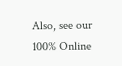Also, see our 100% Online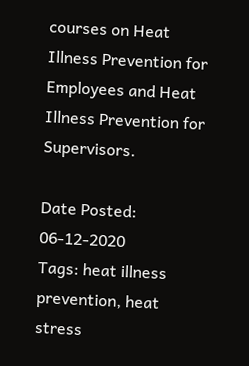courses on Heat Illness Prevention for Employees and Heat Illness Prevention for Supervisors.

Date Posted: 06-12-2020
Tags: heat illness prevention, heat stress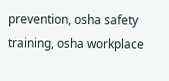prevention, osha safety training, osha workplace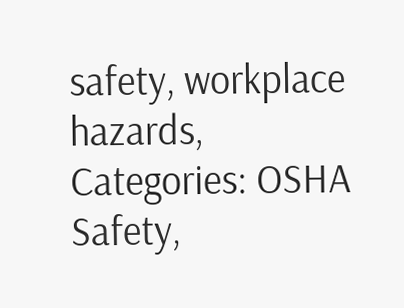safety, workplace hazards,
Categories: OSHA Safety,